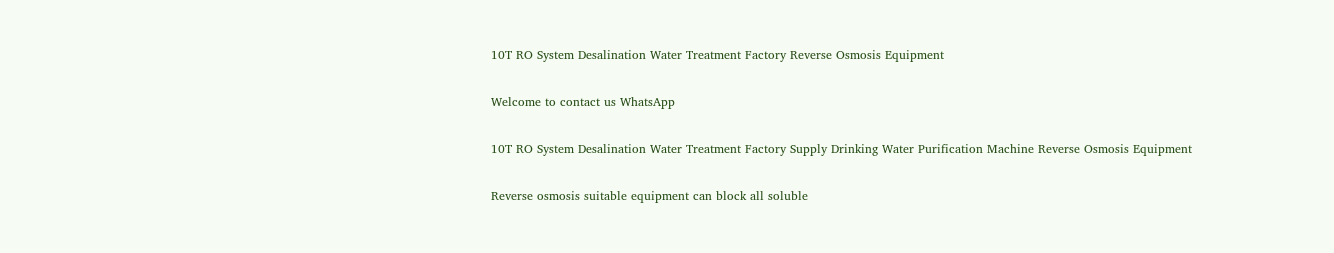10T RO System Desalination Water Treatment Factory Reverse Osmosis Equipment

Welcome to contact us WhatsApp

10T RO System Desalination Water Treatment Factory Supply Drinking Water Purification Machine Reverse Osmosis Equipment

Reverse osmosis suitable equipment can block all soluble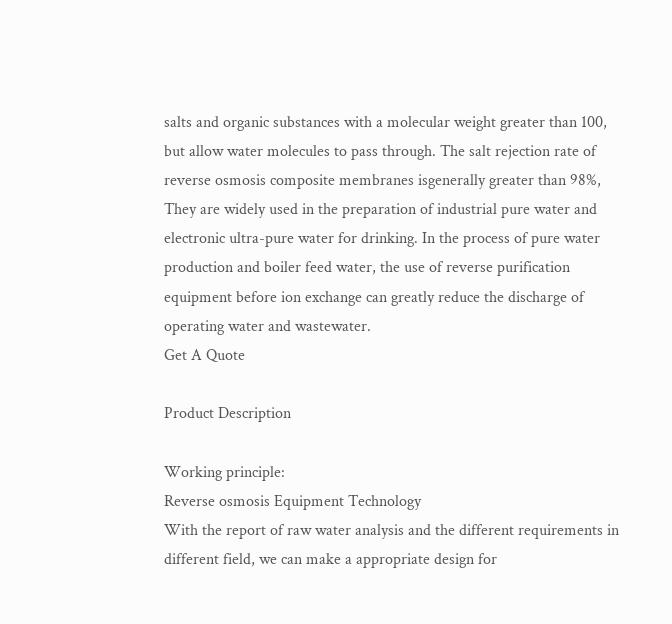salts and organic substances with a molecular weight greater than 100, but allow water molecules to pass through. The salt rejection rate of reverse osmosis composite membranes isgenerally greater than 98%, They are widely used in the preparation of industrial pure water and electronic ultra-pure water for drinking. In the process of pure water production and boiler feed water, the use of reverse purification equipment before ion exchange can greatly reduce the discharge of operating water and wastewater.
Get A Quote

Product Description

Working principle:
Reverse osmosis Equipment Technology
With the report of raw water analysis and the different requirements in different field, we can make a appropriate design for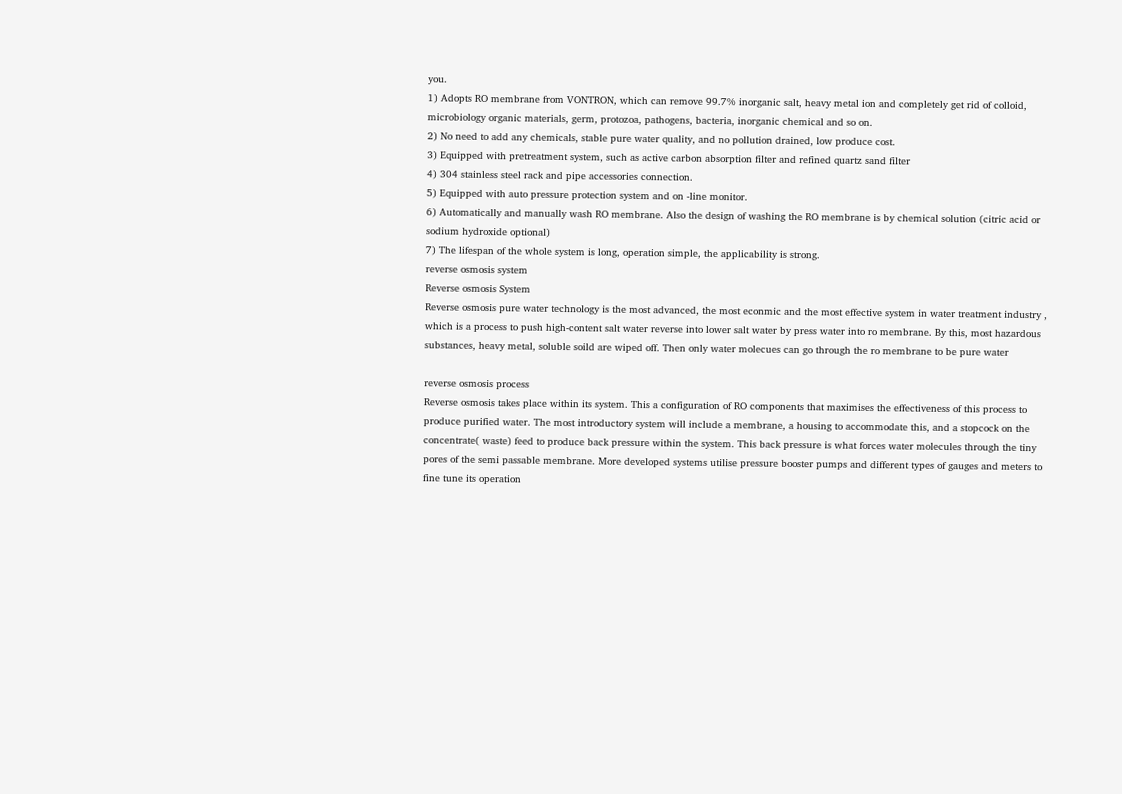you.
1) Adopts RO membrane from VONTRON, which can remove 99.7% inorganic salt, heavy metal ion and completely get rid of colloid, microbiology organic materials, germ, protozoa, pathogens, bacteria, inorganic chemical and so on.
2) No need to add any chemicals, stable pure water quality, and no pollution drained, low produce cost.
3) Equipped with pretreatment system, such as active carbon absorption filter and refined quartz sand filter
4) 304 stainless steel rack and pipe accessories connection.
5) Equipped with auto pressure protection system and on -line monitor.
6) Automatically and manually wash RO membrane. Also the design of washing the RO membrane is by chemical solution (citric acid or sodium hydroxide optional)
7) The lifespan of the whole system is long, operation simple, the applicability is strong.
reverse osmosis system
Reverse osmosis System
Reverse osmosis pure water technology is the most advanced, the most econmic and the most effective system in water treatment industry , which is a process to push high-content salt water reverse into lower salt water by press water into ro membrane. By this, most hazardous substances, heavy metal, soluble soild are wiped off. Then only water molecues can go through the ro membrane to be pure water

reverse osmosis process
Reverse osmosis takes place within its system. This a configuration of RO components that maximises the effectiveness of this process to produce purified water. The most introductory system will include a membrane, a housing to accommodate this, and a stopcock on the concentrate( waste) feed to produce back pressure within the system. This back pressure is what forces water molecules through the tiny pores of the semi passable membrane. More developed systems utilise pressure booster pumps and different types of gauges and meters to fine tune its operation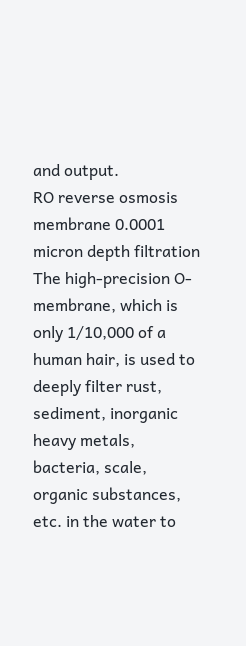and output.
RO reverse osmosis membrane 0.0001 micron depth filtration
The high-precision O-membrane, which is only 1/10,000 of a human hair, is used to deeply filter rust, sediment, inorganic heavy metals, bacteria, scale, organic substances, etc. in the water to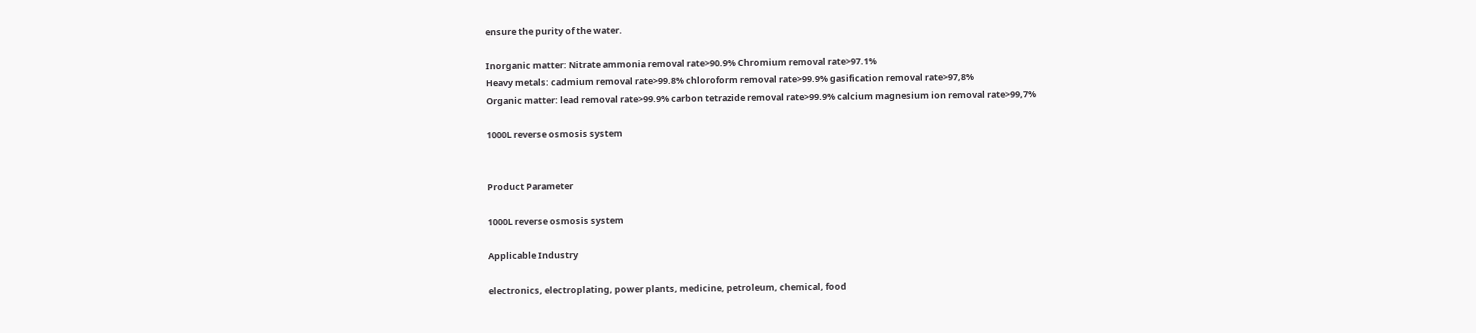ensure the purity of the water.

Inorganic matter: Nitrate ammonia removal rate>90.9% Chromium removal rate>97.1%
Heavy metals: cadmium removal rate>99.8% chloroform removal rate>99.9% gasification removal rate>97,8%
Organic matter: lead removal rate>99.9% carbon tetrazide removal rate>99.9% calcium magnesium ion removal rate>99,7%

1000L reverse osmosis system


Product Parameter

1000L reverse osmosis system

Applicable Industry

electronics, electroplating, power plants, medicine, petroleum, chemical, food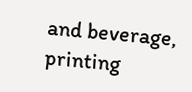and beverage, printing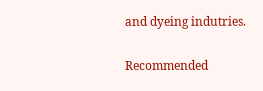and dyeing indutries.

Recommended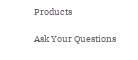Products

Ask Your Questions